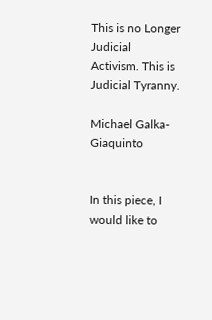This is no Longer Judicial Activism. This is Judicial Tyranny.

Michael Galka-Giaquinto


In this piece, I would like to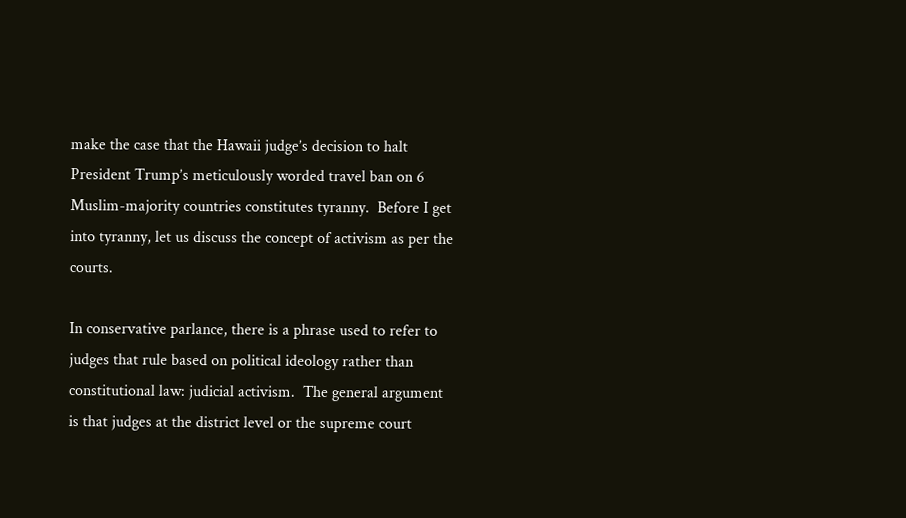make the case that the Hawaii judge’s decision to halt President Trump’s meticulously worded travel ban on 6 Muslim-majority countries constitutes tyranny.  Before I get into tyranny, let us discuss the concept of activism as per the courts.

In conservative parlance, there is a phrase used to refer to judges that rule based on political ideology rather than constitutional law: judicial activism.  The general argument is that judges at the district level or the supreme court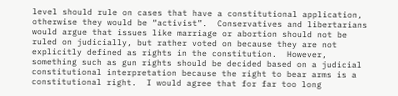level should rule on cases that have a constitutional application, otherwise they would be “activist”.  Conservatives and libertarians would argue that issues like marriage or abortion should not be ruled on judicially, but rather voted on because they are not explicitly defined as rights in the constitution.  However, something such as gun rights should be decided based on a judicial constitutional interpretation because the right to bear arms is a constitutional right.  I would agree that for far too long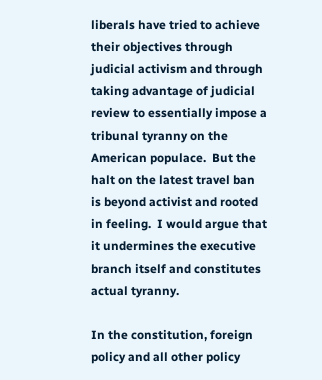liberals have tried to achieve their objectives through judicial activism and through taking advantage of judicial review to essentially impose a tribunal tyranny on the American populace.  But the halt on the latest travel ban is beyond activist and rooted in feeling.  I would argue that it undermines the executive branch itself and constitutes actual tyranny.

In the constitution, foreign policy and all other policy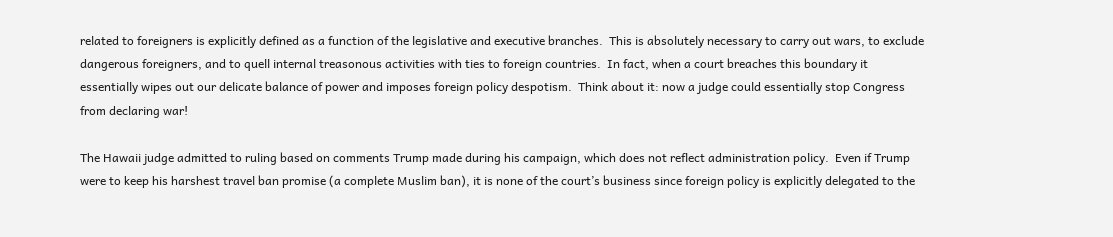related to foreigners is explicitly defined as a function of the legislative and executive branches.  This is absolutely necessary to carry out wars, to exclude dangerous foreigners, and to quell internal treasonous activities with ties to foreign countries.  In fact, when a court breaches this boundary it essentially wipes out our delicate balance of power and imposes foreign policy despotism.  Think about it: now a judge could essentially stop Congress from declaring war!

The Hawaii judge admitted to ruling based on comments Trump made during his campaign, which does not reflect administration policy.  Even if Trump were to keep his harshest travel ban promise (a complete Muslim ban), it is none of the court’s business since foreign policy is explicitly delegated to the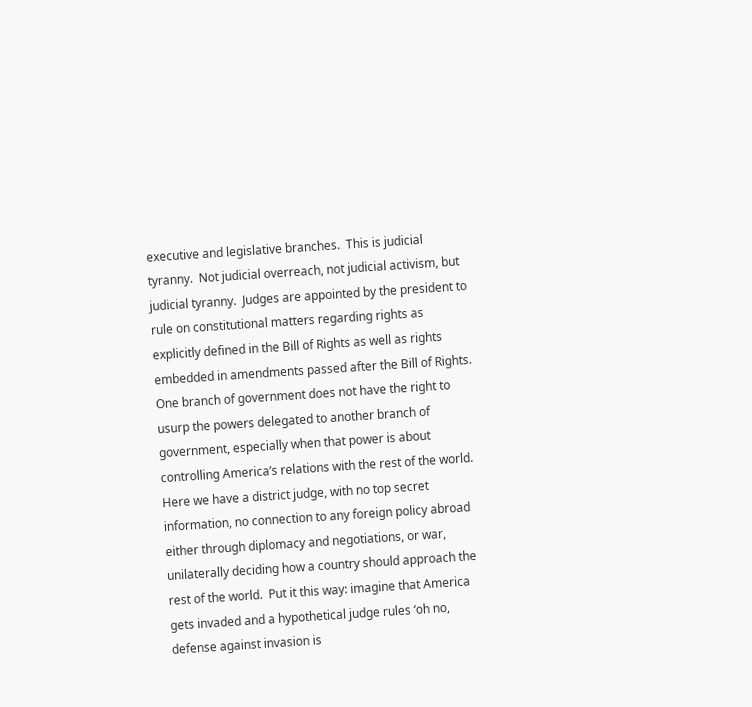executive and legislative branches.  This is judicial tyranny.  Not judicial overreach, not judicial activism, but judicial tyranny.  Judges are appointed by the president to rule on constitutional matters regarding rights as explicitly defined in the Bill of Rights as well as rights embedded in amendments passed after the Bill of Rights.  One branch of government does not have the right to usurp the powers delegated to another branch of government, especially when that power is about controlling America’s relations with the rest of the world.  Here we have a district judge, with no top secret information, no connection to any foreign policy abroad either through diplomacy and negotiations, or war, unilaterally deciding how a country should approach the rest of the world.  Put it this way: imagine that America gets invaded and a hypothetical judge rules ‘oh no, defense against invasion is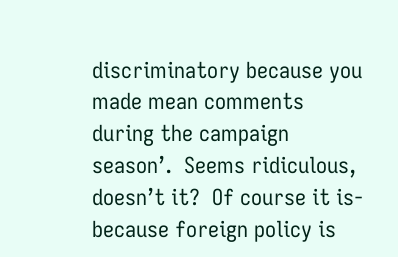discriminatory because you made mean comments during the campaign season’.  Seems ridiculous, doesn’t it?  Of course it is- because foreign policy is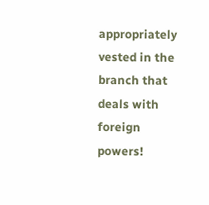appropriately vested in the branch that deals with foreign powers!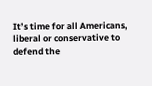It’s time for all Americans, liberal or conservative to defend the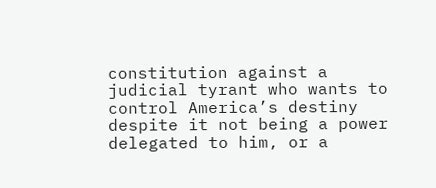constitution against a judicial tyrant who wants to control America’s destiny despite it not being a power delegated to him, or a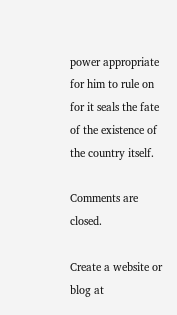power appropriate for him to rule on for it seals the fate of the existence of the country itself.

Comments are closed.

Create a website or blog at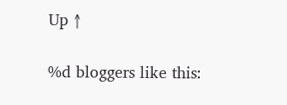Up ↑

%d bloggers like this: